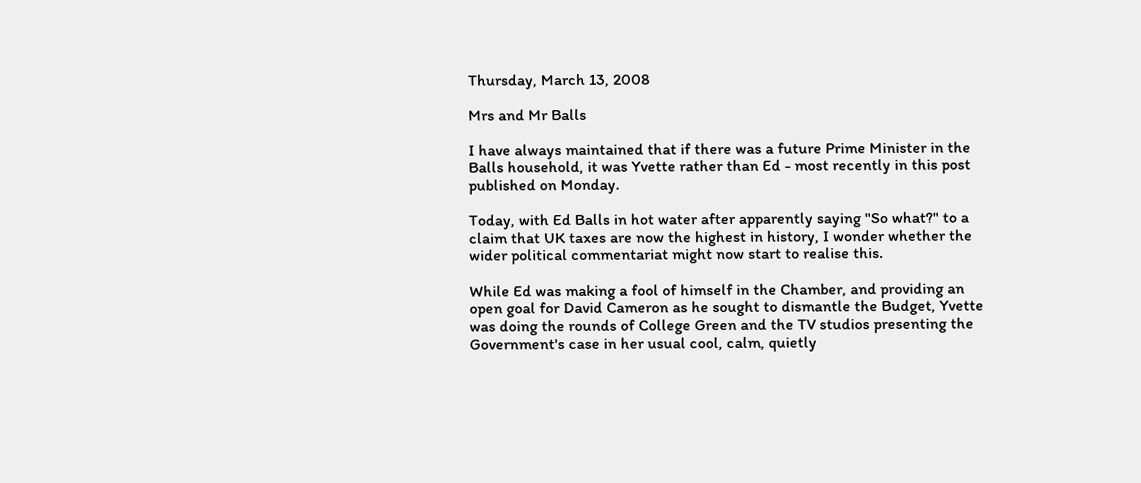Thursday, March 13, 2008

Mrs and Mr Balls

I have always maintained that if there was a future Prime Minister in the Balls household, it was Yvette rather than Ed - most recently in this post published on Monday.

Today, with Ed Balls in hot water after apparently saying "So what?" to a claim that UK taxes are now the highest in history, I wonder whether the wider political commentariat might now start to realise this.

While Ed was making a fool of himself in the Chamber, and providing an open goal for David Cameron as he sought to dismantle the Budget, Yvette was doing the rounds of College Green and the TV studios presenting the Government's case in her usual cool, calm, quietly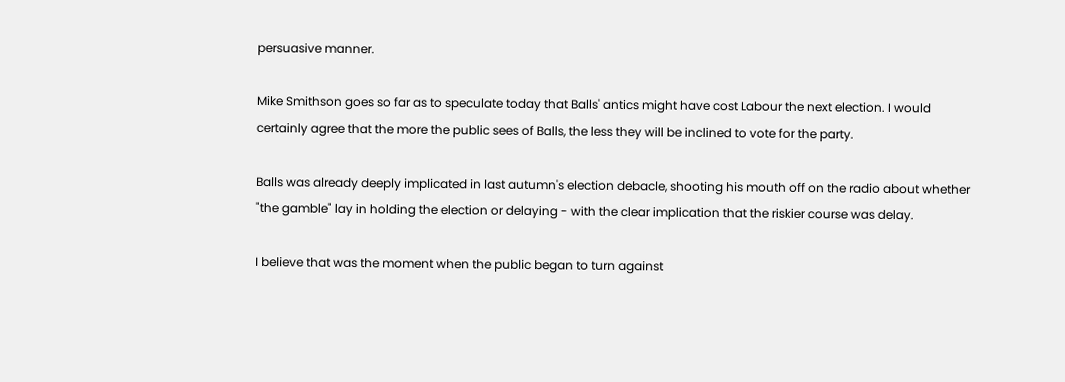persuasive manner.

Mike Smithson goes so far as to speculate today that Balls' antics might have cost Labour the next election. I would certainly agree that the more the public sees of Balls, the less they will be inclined to vote for the party.

Balls was already deeply implicated in last autumn's election debacle, shooting his mouth off on the radio about whether "the gamble" lay in holding the election or delaying - with the clear implication that the riskier course was delay.

I believe that was the moment when the public began to turn against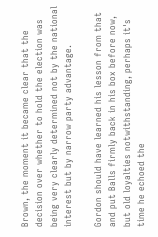Brown, the moment it became clear that the decision over whether to hold the election was being very clearly determined not by the national interest but by narrow party advantage.

Gordon should have learned his lesson from that and put Balls firmly back in his box before now, but old loyalties notwithstanding, perhaps it's time he echoed the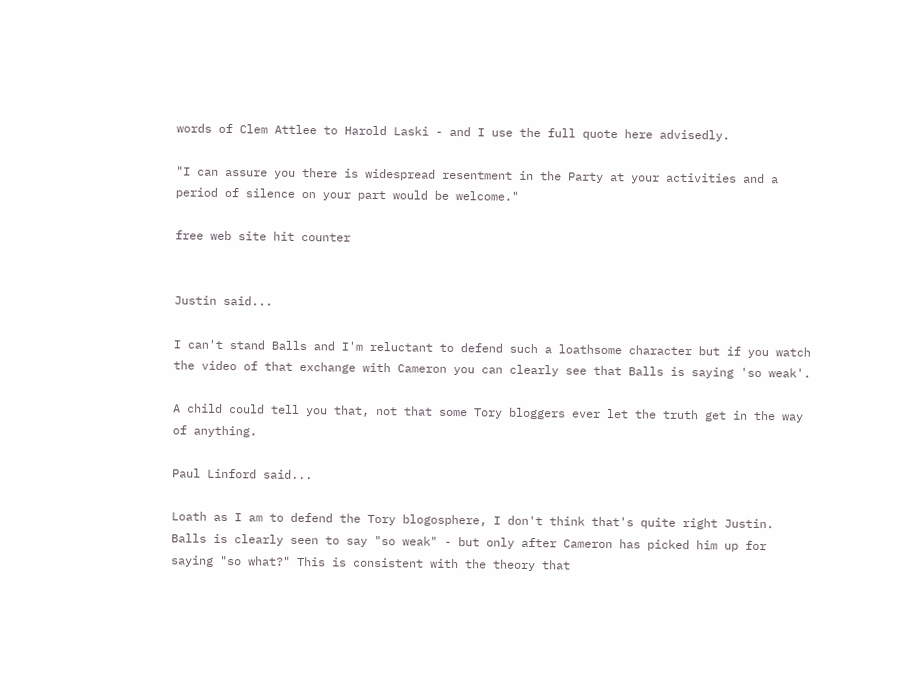words of Clem Attlee to Harold Laski - and I use the full quote here advisedly.

"I can assure you there is widespread resentment in the Party at your activities and a period of silence on your part would be welcome."

free web site hit counter


Justin said...

I can't stand Balls and I'm reluctant to defend such a loathsome character but if you watch the video of that exchange with Cameron you can clearly see that Balls is saying 'so weak'.

A child could tell you that, not that some Tory bloggers ever let the truth get in the way of anything.

Paul Linford said...

Loath as I am to defend the Tory blogosphere, I don't think that's quite right Justin. Balls is clearly seen to say "so weak" - but only after Cameron has picked him up for saying "so what?" This is consistent with the theory that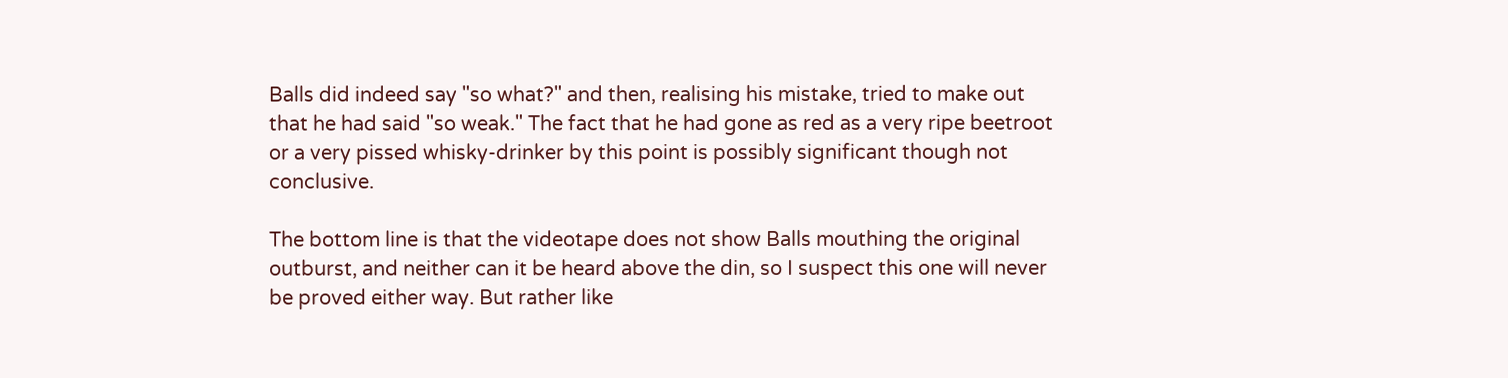Balls did indeed say "so what?" and then, realising his mistake, tried to make out that he had said "so weak." The fact that he had gone as red as a very ripe beetroot or a very pissed whisky-drinker by this point is possibly significant though not conclusive.

The bottom line is that the videotape does not show Balls mouthing the original outburst, and neither can it be heard above the din, so I suspect this one will never be proved either way. But rather like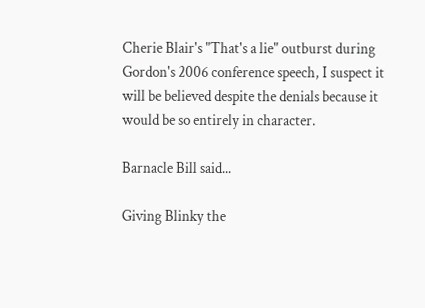Cherie Blair's "That's a lie" outburst during Gordon's 2006 conference speech, I suspect it will be believed despite the denials because it would be so entirely in character.

Barnacle Bill said...

Giving Blinky the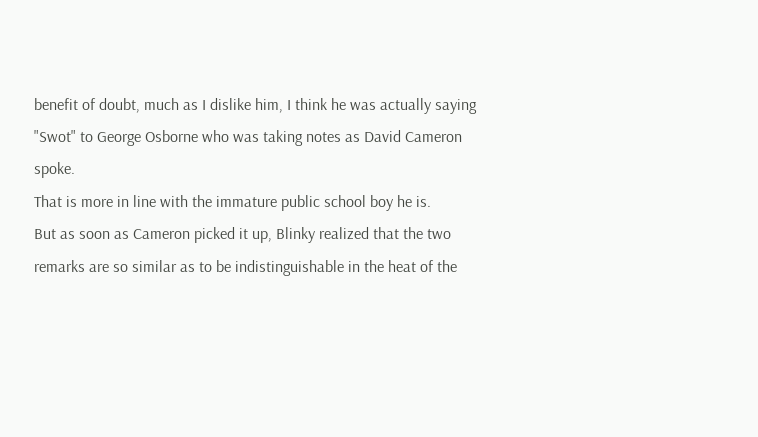benefit of doubt, much as I dislike him, I think he was actually saying "Swot" to George Osborne who was taking notes as David Cameron spoke.
That is more in line with the immature public school boy he is.
But as soon as Cameron picked it up, Blinky realized that the two remarks are so similar as to be indistinguishable in the heat of the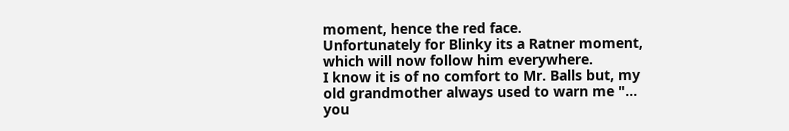moment, hence the red face.
Unfortunately for Blinky its a Ratner moment, which will now follow him everywhere.
I know it is of no comfort to Mr. Balls but, my old grandmother always used to warn me "... you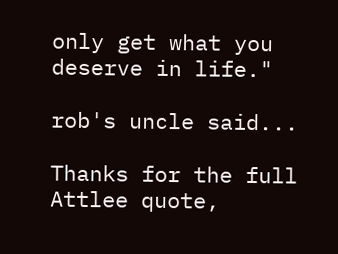only get what you deserve in life."

rob's uncle said...

Thanks for the full Attlee quote,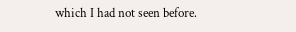which I had not seen before.